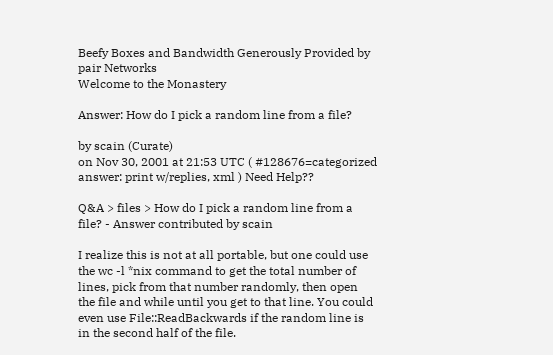Beefy Boxes and Bandwidth Generously Provided by pair Networks
Welcome to the Monastery

Answer: How do I pick a random line from a file?

by scain (Curate)
on Nov 30, 2001 at 21:53 UTC ( #128676=categorized answer: print w/replies, xml ) Need Help??

Q&A > files > How do I pick a random line from a file? - Answer contributed by scain

I realize this is not at all portable, but one could use the wc -l *nix command to get the total number of lines, pick from that number randomly, then open the file and while until you get to that line. You could even use File::ReadBackwards if the random line is in the second half of the file.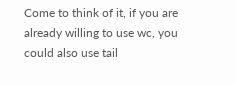Come to think of it, if you are already willing to use wc, you could also use tail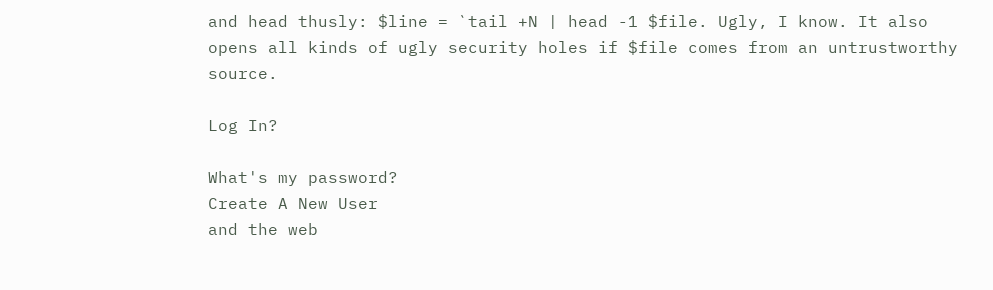and head thusly: $line = `tail +N | head -1 $file. Ugly, I know. It also opens all kinds of ugly security holes if $file comes from an untrustworthy source.

Log In?

What's my password?
Create A New User
and the web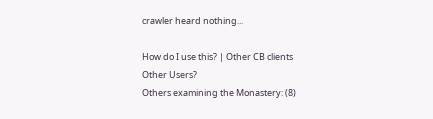crawler heard nothing...

How do I use this? | Other CB clients
Other Users?
Others examining the Monastery: (8)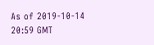As of 2019-10-14 20:59 GMT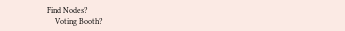Find Nodes?
    Voting Booth?